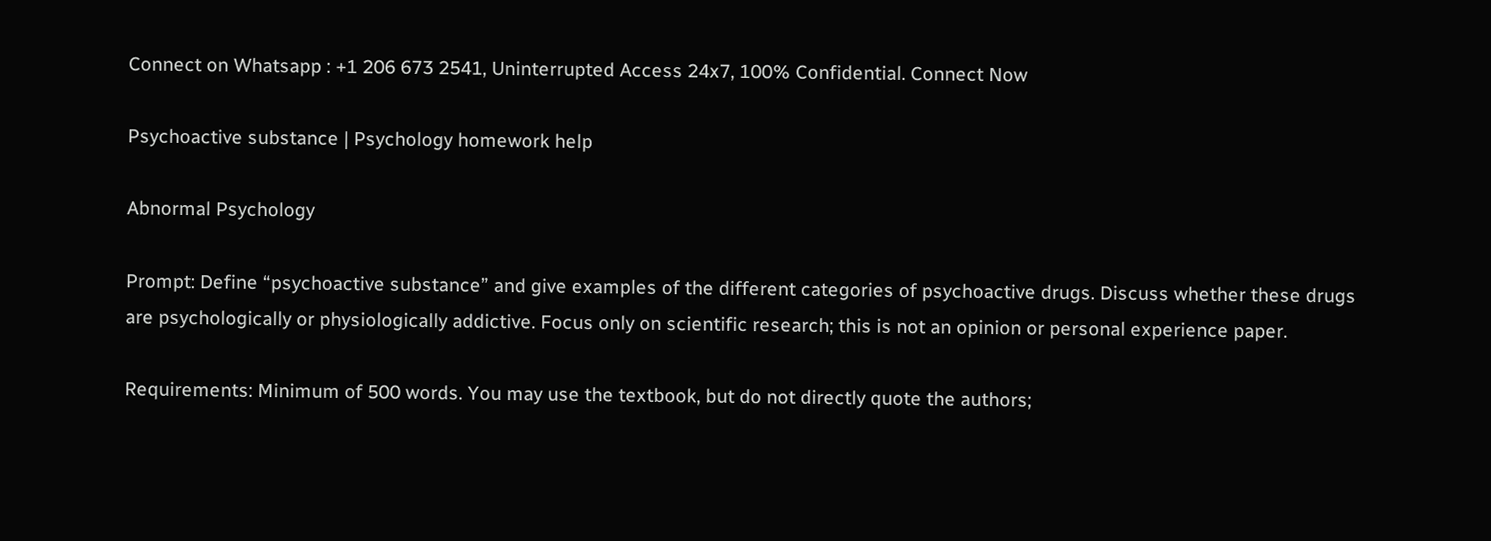Connect on Whatsapp : +1 206 673 2541, Uninterrupted Access 24x7, 100% Confidential. Connect Now

Psychoactive substance | Psychology homework help

Abnormal Psychology

Prompt: Define “psychoactive substance” and give examples of the different categories of psychoactive drugs. Discuss whether these drugs are psychologically or physiologically addictive. Focus only on scientific research; this is not an opinion or personal experience paper.

Requirements: Minimum of 500 words. You may use the textbook, but do not directly quote the authors;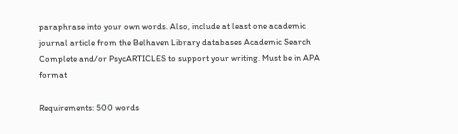paraphrase into your own words. Also, include at least one academic journal article from the Belhaven Library databases Academic Search Complete and/or PsycARTICLES to support your writing. Must be in APA format

Requirements: 500 words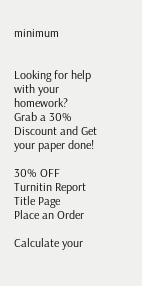minimum


Looking for help with your homework?
Grab a 30% Discount and Get your paper done!

30% OFF
Turnitin Report
Title Page
Place an Order

Calculate your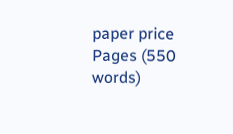paper price
Pages (550 words)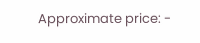Approximate price: -